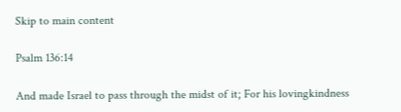Skip to main content

Psalm 136:14

And made Israel to pass through the midst of it; For his lovingkindness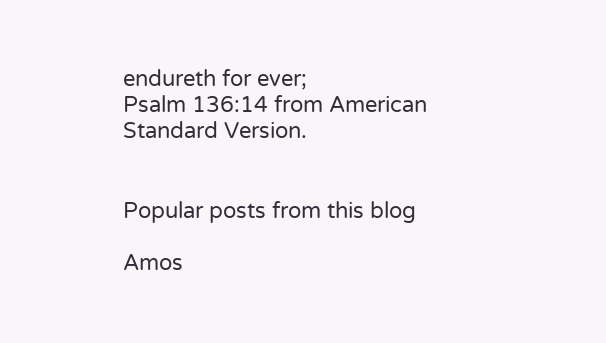endureth for ever;
Psalm 136:14 from American Standard Version.


Popular posts from this blog

Amos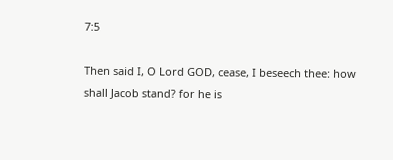7:5

Then said I, O Lord GOD, cease, I beseech thee: how shall Jacob stand? for he is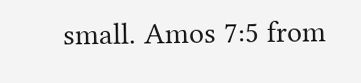small. Amos 7:5 from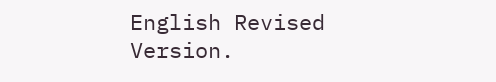English Revised Version.